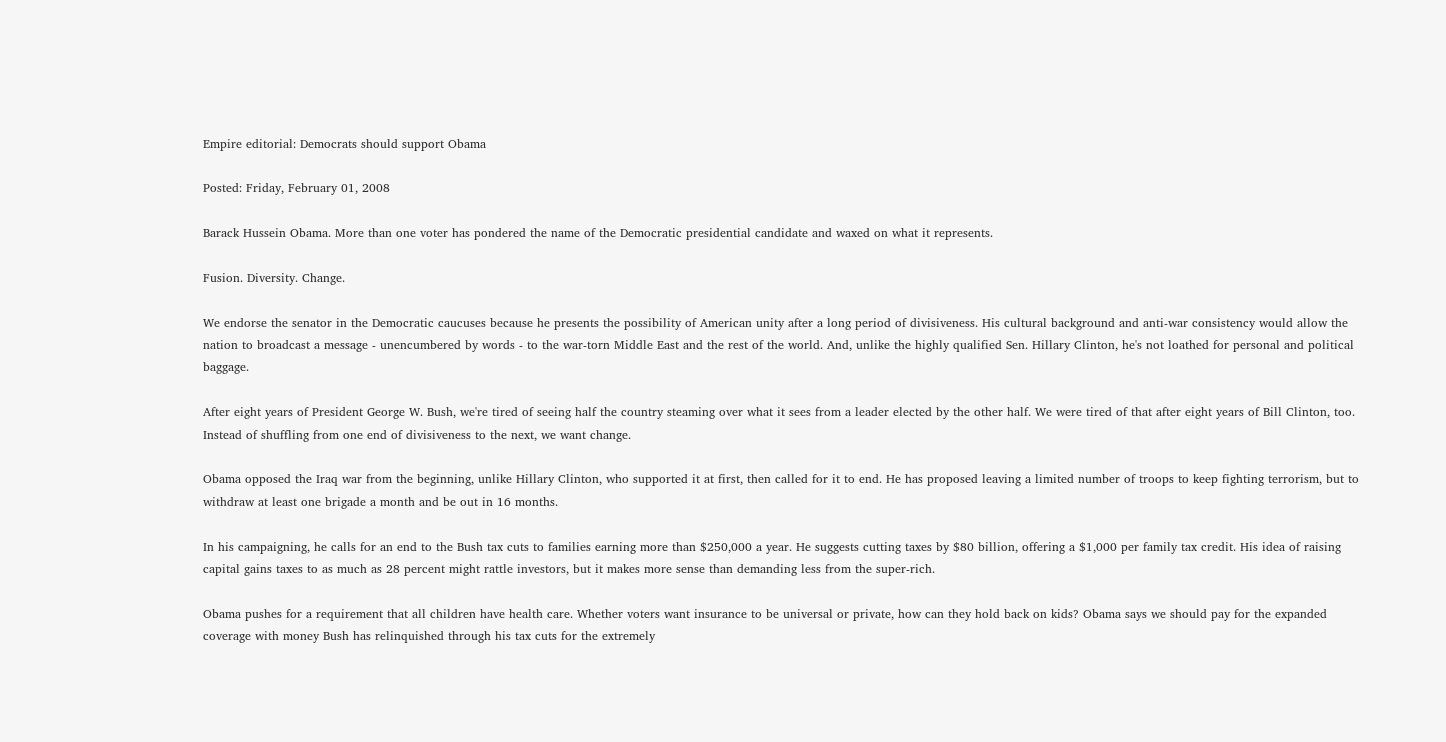Empire editorial: Democrats should support Obama

Posted: Friday, February 01, 2008

Barack Hussein Obama. More than one voter has pondered the name of the Democratic presidential candidate and waxed on what it represents.

Fusion. Diversity. Change.

We endorse the senator in the Democratic caucuses because he presents the possibility of American unity after a long period of divisiveness. His cultural background and anti-war consistency would allow the nation to broadcast a message - unencumbered by words - to the war-torn Middle East and the rest of the world. And, unlike the highly qualified Sen. Hillary Clinton, he's not loathed for personal and political baggage.

After eight years of President George W. Bush, we're tired of seeing half the country steaming over what it sees from a leader elected by the other half. We were tired of that after eight years of Bill Clinton, too. Instead of shuffling from one end of divisiveness to the next, we want change.

Obama opposed the Iraq war from the beginning, unlike Hillary Clinton, who supported it at first, then called for it to end. He has proposed leaving a limited number of troops to keep fighting terrorism, but to withdraw at least one brigade a month and be out in 16 months.

In his campaigning, he calls for an end to the Bush tax cuts to families earning more than $250,000 a year. He suggests cutting taxes by $80 billion, offering a $1,000 per family tax credit. His idea of raising capital gains taxes to as much as 28 percent might rattle investors, but it makes more sense than demanding less from the super-rich.

Obama pushes for a requirement that all children have health care. Whether voters want insurance to be universal or private, how can they hold back on kids? Obama says we should pay for the expanded coverage with money Bush has relinquished through his tax cuts for the extremely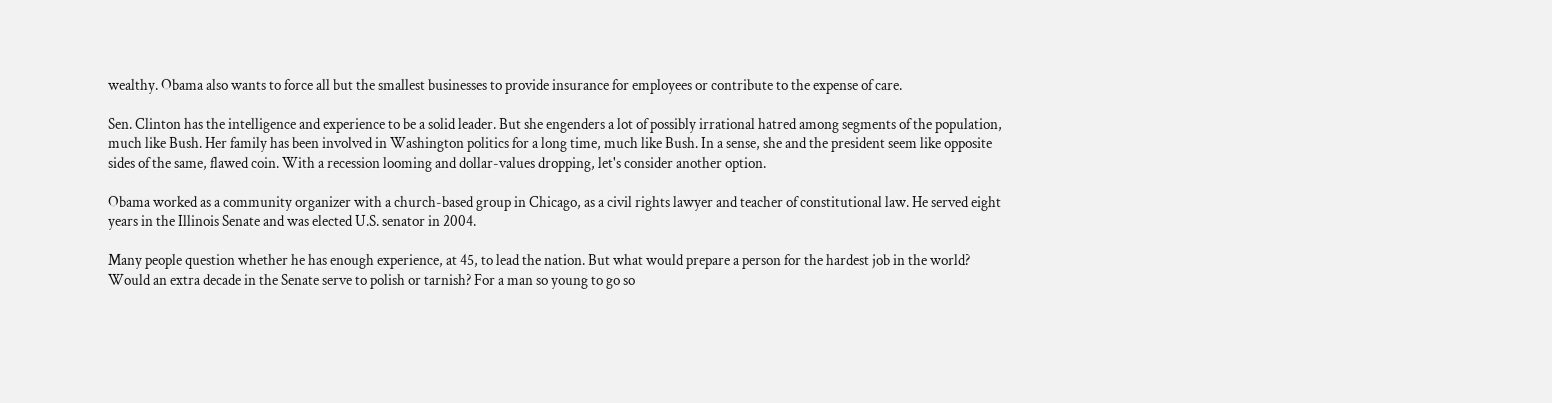wealthy. Obama also wants to force all but the smallest businesses to provide insurance for employees or contribute to the expense of care.

Sen. Clinton has the intelligence and experience to be a solid leader. But she engenders a lot of possibly irrational hatred among segments of the population, much like Bush. Her family has been involved in Washington politics for a long time, much like Bush. In a sense, she and the president seem like opposite sides of the same, flawed coin. With a recession looming and dollar-values dropping, let's consider another option.

Obama worked as a community organizer with a church-based group in Chicago, as a civil rights lawyer and teacher of constitutional law. He served eight years in the Illinois Senate and was elected U.S. senator in 2004.

Many people question whether he has enough experience, at 45, to lead the nation. But what would prepare a person for the hardest job in the world? Would an extra decade in the Senate serve to polish or tarnish? For a man so young to go so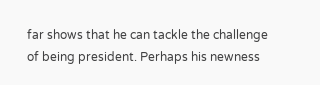far shows that he can tackle the challenge of being president. Perhaps his newness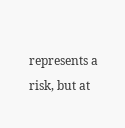represents a risk, but at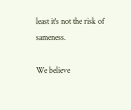least it's not the risk of sameness.

We believe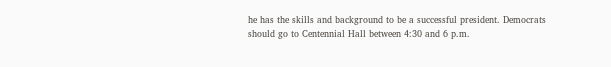he has the skills and background to be a successful president. Democrats should go to Centennial Hall between 4:30 and 6 p.m.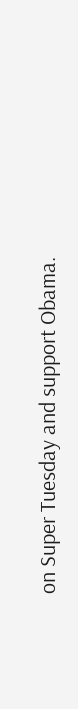on Super Tuesday and support Obama.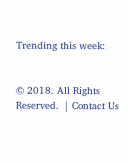Trending this week:


© 2018. All Rights Reserved.  | Contact Us